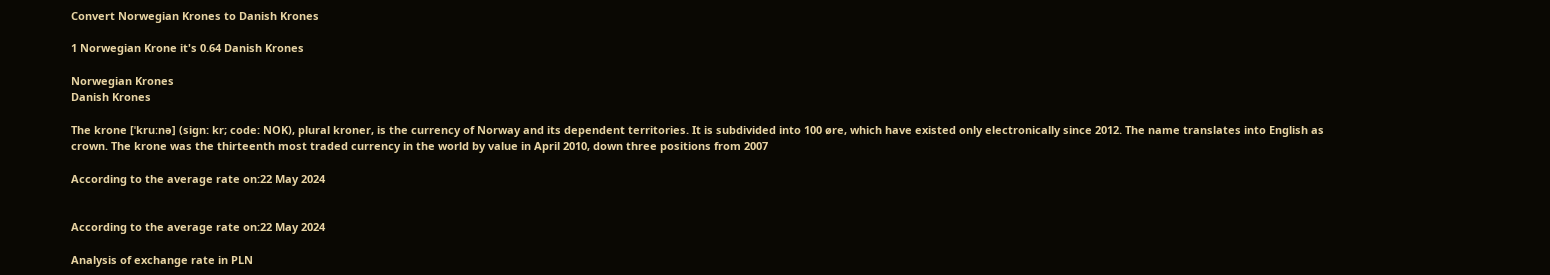Convert Norwegian Krones to Danish Krones

1 Norwegian Krone it's 0.64 Danish Krones

Norwegian Krones
Danish Krones

The krone [ˈkruːnə] (sign: kr; code: NOK), plural kroner, is the currency of Norway and its dependent territories. It is subdivided into 100 øre, which have existed only electronically since 2012. The name translates into English as crown. The krone was the thirteenth most traded currency in the world by value in April 2010, down three positions from 2007

According to the average rate on:22 May 2024


According to the average rate on:22 May 2024

Analysis of exchange rate in PLN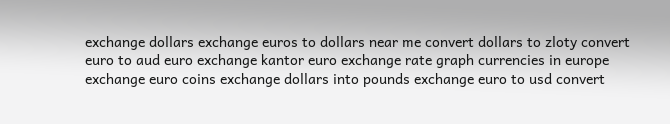exchange dollars exchange euros to dollars near me convert dollars to zloty convert euro to aud euro exchange kantor euro exchange rate graph currencies in europe exchange euro coins exchange dollars into pounds exchange euro to usd convert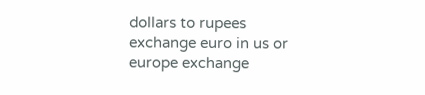dollars to rupees exchange euro in us or europe exchange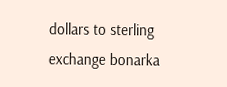dollars to sterling exchange bonarka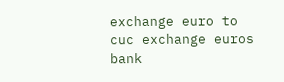exchange euro to cuc exchange euros bank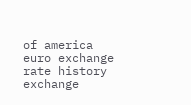of america euro exchange rate history exchange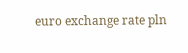euro exchange rate pln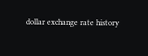dollar exchange rate history